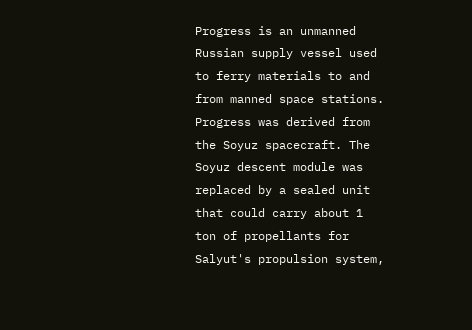Progress is an unmanned Russian supply vessel used to ferry materials to and from manned space stations. Progress was derived from the Soyuz spacecraft. The Soyuz descent module was replaced by a sealed unit that could carry about 1 ton of propellants for Salyut's propulsion system,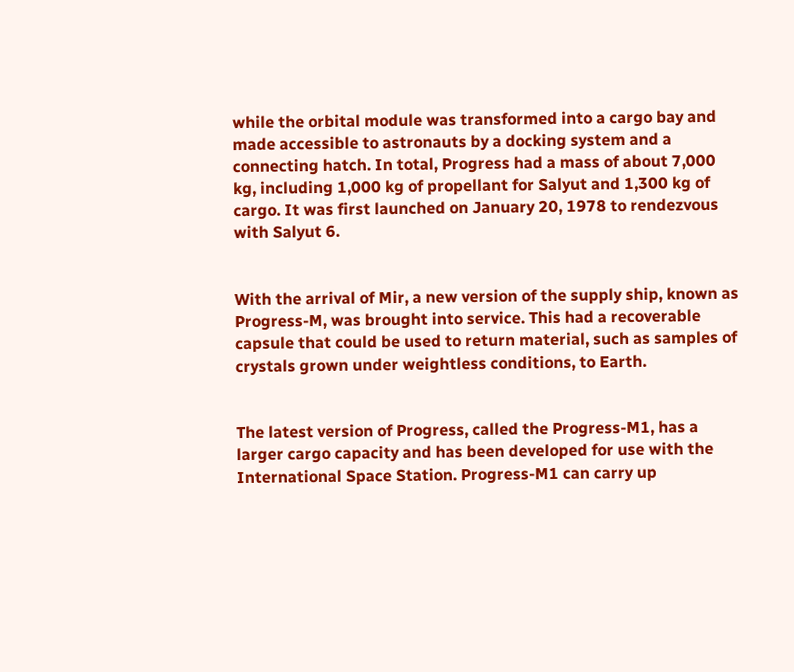while the orbital module was transformed into a cargo bay and made accessible to astronauts by a docking system and a connecting hatch. In total, Progress had a mass of about 7,000 kg, including 1,000 kg of propellant for Salyut and 1,300 kg of cargo. It was first launched on January 20, 1978 to rendezvous with Salyut 6.


With the arrival of Mir, a new version of the supply ship, known as Progress-M, was brought into service. This had a recoverable capsule that could be used to return material, such as samples of crystals grown under weightless conditions, to Earth.


The latest version of Progress, called the Progress-M1, has a larger cargo capacity and has been developed for use with the International Space Station. Progress-M1 can carry up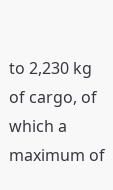to 2,230 kg of cargo, of which a maximum of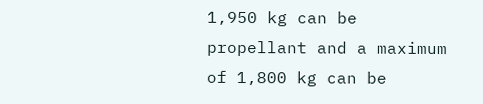1,950 kg can be propellant and a maximum of 1,800 kg can be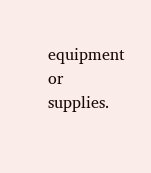equipment or supplies.